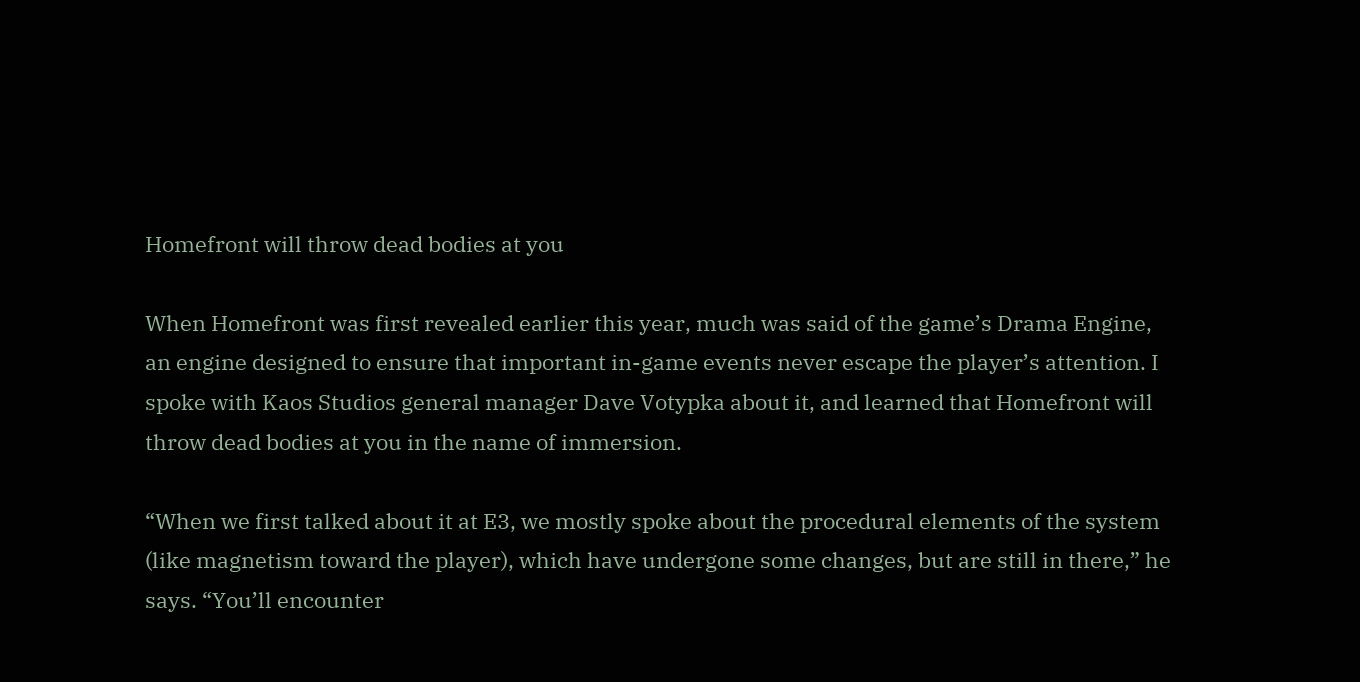Homefront will throw dead bodies at you

When Homefront was first revealed earlier this year, much was said of the game’s Drama Engine, an engine designed to ensure that important in-game events never escape the player’s attention. I spoke with Kaos Studios general manager Dave Votypka about it, and learned that Homefront will throw dead bodies at you in the name of immersion.

“When we first talked about it at E3, we mostly spoke about the procedural elements of the system (like magnetism toward the player), which have undergone some changes, but are still in there,” he says. “You’ll encounter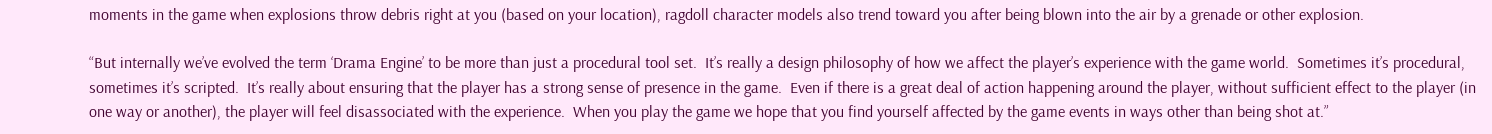moments in the game when explosions throw debris right at you (based on your location), ragdoll character models also trend toward you after being blown into the air by a grenade or other explosion.

“But internally we’ve evolved the term ‘Drama Engine’ to be more than just a procedural tool set.  It’s really a design philosophy of how we affect the player’s experience with the game world.  Sometimes it’s procedural, sometimes it’s scripted.  It’s really about ensuring that the player has a strong sense of presence in the game.  Even if there is a great deal of action happening around the player, without sufficient effect to the player (in one way or another), the player will feel disassociated with the experience.  When you play the game we hope that you find yourself affected by the game events in ways other than being shot at.”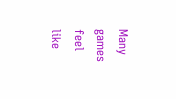Many games feel like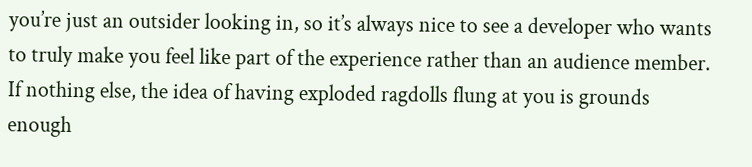you’re just an outsider looking in, so it’s always nice to see a developer who wants to truly make you feel like part of the experience rather than an audience member. If nothing else, the idea of having exploded ragdolls flung at you is grounds enough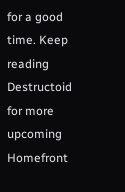for a good time. Keep reading Destructoid for more upcoming Homefront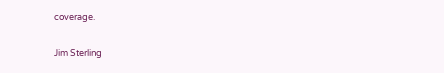coverage.

Jim Sterling